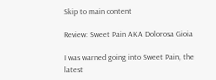Skip to main content

Review: Sweet Pain AKA Dolorosa Gioia

I was warned going into Sweet Pain, the latest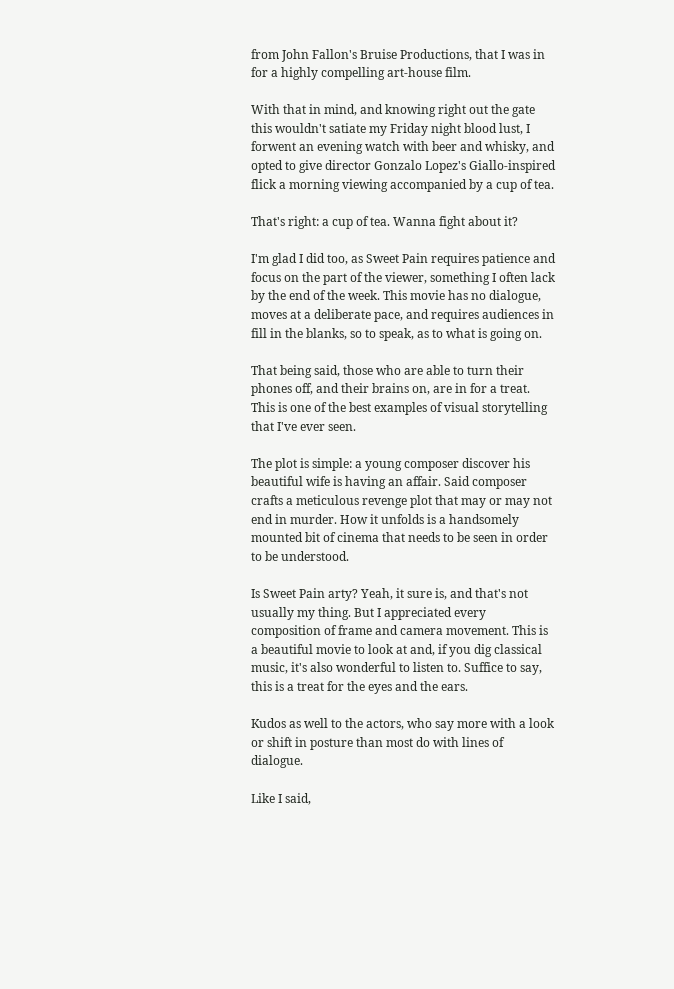from John Fallon's Bruise Productions, that I was in for a highly compelling art-house film.

With that in mind, and knowing right out the gate this wouldn't satiate my Friday night blood lust, I forwent an evening watch with beer and whisky, and opted to give director Gonzalo Lopez's Giallo-inspired flick a morning viewing accompanied by a cup of tea.

That's right: a cup of tea. Wanna fight about it?

I'm glad I did too, as Sweet Pain requires patience and focus on the part of the viewer, something I often lack by the end of the week. This movie has no dialogue, moves at a deliberate pace, and requires audiences in fill in the blanks, so to speak, as to what is going on.

That being said, those who are able to turn their phones off, and their brains on, are in for a treat. This is one of the best examples of visual storytelling that I've ever seen.

The plot is simple: a young composer discover his beautiful wife is having an affair. Said composer crafts a meticulous revenge plot that may or may not end in murder. How it unfolds is a handsomely mounted bit of cinema that needs to be seen in order to be understood.

Is Sweet Pain arty? Yeah, it sure is, and that's not usually my thing. But I appreciated every composition of frame and camera movement. This is a beautiful movie to look at and, if you dig classical music, it's also wonderful to listen to. Suffice to say, this is a treat for the eyes and the ears.

Kudos as well to the actors, who say more with a look or shift in posture than most do with lines of dialogue.

Like I said,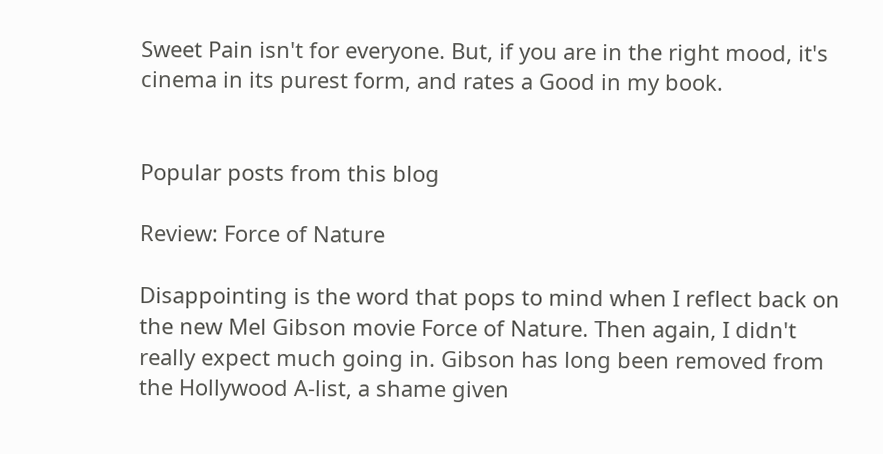Sweet Pain isn't for everyone. But, if you are in the right mood, it's cinema in its purest form, and rates a Good in my book.


Popular posts from this blog

Review: Force of Nature

Disappointing is the word that pops to mind when I reflect back on the new Mel Gibson movie Force of Nature. Then again, I didn't really expect much going in. Gibson has long been removed from the Hollywood A-list, a shame given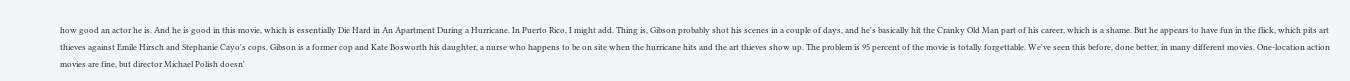how good an actor he is. And he is good in this movie, which is essentially Die Hard in An Apartment During a Hurricane. In Puerto Rico, I might add. Thing is, Gibson probably shot his scenes in a couple of days, and he's basically hit the Cranky Old Man part of his career, which is a shame. But he appears to have fun in the flick, which pits art thieves against Emile Hirsch and Stephanie Cayo's cops. Gibson is a former cop and Kate Bosworth his daughter, a nurse who happens to be on site when the hurricane hits and the art thieves show up. The problem is 95 percent of the movie is totally forgettable. We've seen this before, done better, in many different movies. One-location action movies are fine, but director Michael Polish doesn'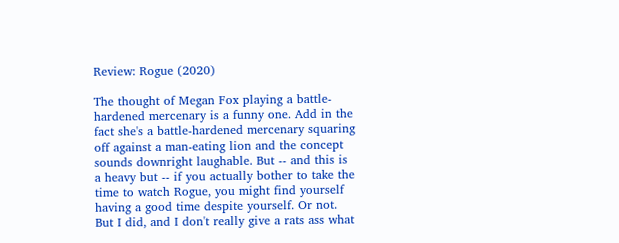Review: Rogue (2020)

The thought of Megan Fox playing a battle-hardened mercenary is a funny one. Add in the fact she's a battle-hardened mercenary squaring off against a man-eating lion and the concept sounds downright laughable. But -- and this is a heavy but -- if you actually bother to take the time to watch Rogue, you might find yourself having a good time despite yourself. Or not. But I did, and I don't really give a rats ass what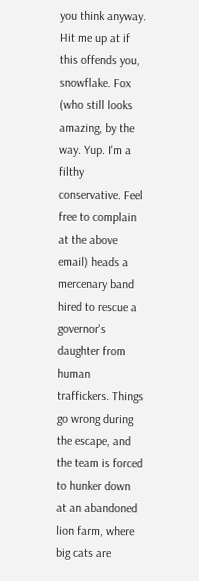you think anyway. Hit me up at if this offends you, snowflake. Fox (who still looks amazing, by the way. Yup. I'm a filthy conservative. Feel free to complain at the above email) heads a mercenary band hired to rescue a governor's daughter from human traffickers. Things go wrong during the escape, and the team is forced to hunker down at an abandoned lion farm, where big cats are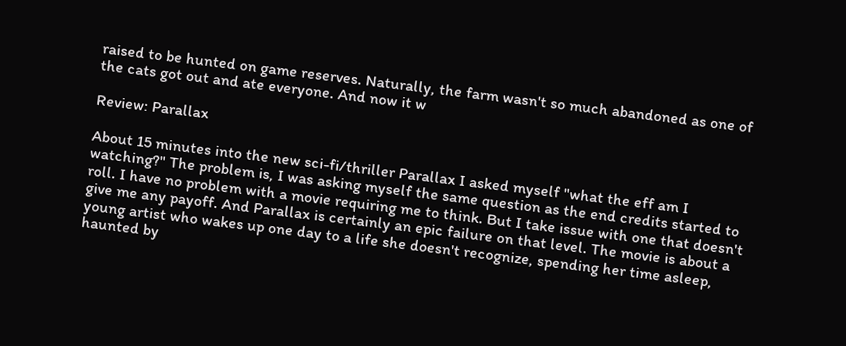raised to be hunted on game reserves. Naturally, the farm wasn't so much abandoned as one of the cats got out and ate everyone. And now it w

Review: Parallax

About 15 minutes into the new sci-fi/thriller Parallax I asked myself "what the eff am I watching?" The problem is, I was asking myself the same question as the end credits started to roll. I have no problem with a movie requiring me to think. But I take issue with one that doesn't give me any payoff. And Parallax is certainly an epic failure on that level. The movie is about a young artist who wakes up one day to a life she doesn't recognize, spending her time asleep, haunted by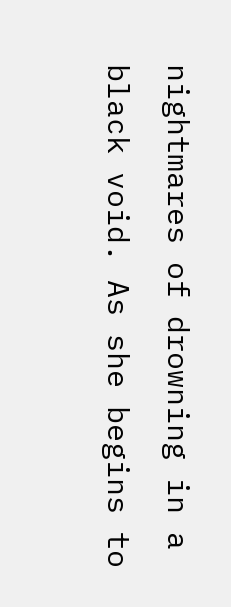nightmares of drowning in a black void. As she begins to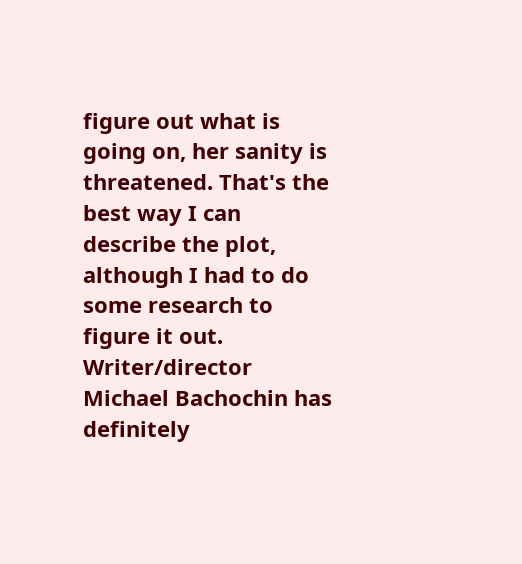figure out what is going on, her sanity is threatened. That's the best way I can describe the plot, although I had to do some research to figure it out. Writer/director Michael Bachochin has definitely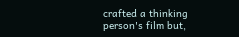crafted a thinking person's film but,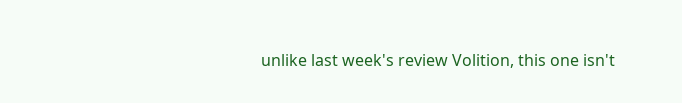unlike last week's review Volition, this one isn't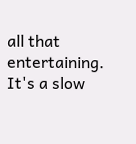all that entertaining. It's a slow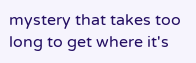mystery that takes too long to get where it's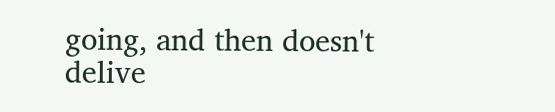going, and then doesn't delive